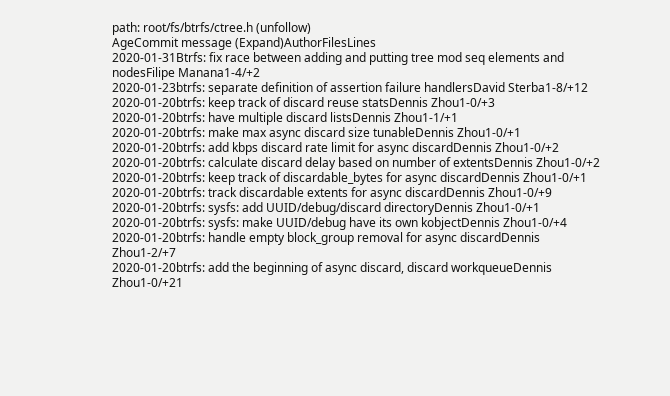path: root/fs/btrfs/ctree.h (unfollow)
AgeCommit message (Expand)AuthorFilesLines
2020-01-31Btrfs: fix race between adding and putting tree mod seq elements and nodesFilipe Manana1-4/+2
2020-01-23btrfs: separate definition of assertion failure handlersDavid Sterba1-8/+12
2020-01-20btrfs: keep track of discard reuse statsDennis Zhou1-0/+3
2020-01-20btrfs: have multiple discard listsDennis Zhou1-1/+1
2020-01-20btrfs: make max async discard size tunableDennis Zhou1-0/+1
2020-01-20btrfs: add kbps discard rate limit for async discardDennis Zhou1-0/+2
2020-01-20btrfs: calculate discard delay based on number of extentsDennis Zhou1-0/+2
2020-01-20btrfs: keep track of discardable_bytes for async discardDennis Zhou1-0/+1
2020-01-20btrfs: track discardable extents for async discardDennis Zhou1-0/+9
2020-01-20btrfs: sysfs: add UUID/debug/discard directoryDennis Zhou1-0/+1
2020-01-20btrfs: sysfs: make UUID/debug have its own kobjectDennis Zhou1-0/+4
2020-01-20btrfs: handle empty block_group removal for async discardDennis Zhou1-2/+7
2020-01-20btrfs: add the beginning of async discard, discard workqueueDennis Zhou1-0/+21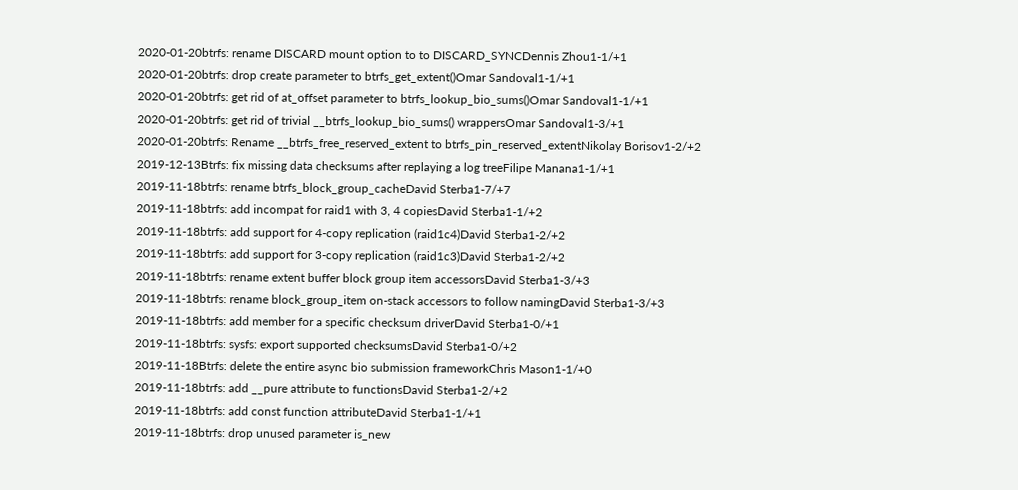2020-01-20btrfs: rename DISCARD mount option to to DISCARD_SYNCDennis Zhou1-1/+1
2020-01-20btrfs: drop create parameter to btrfs_get_extent()Omar Sandoval1-1/+1
2020-01-20btrfs: get rid of at_offset parameter to btrfs_lookup_bio_sums()Omar Sandoval1-1/+1
2020-01-20btrfs: get rid of trivial __btrfs_lookup_bio_sums() wrappersOmar Sandoval1-3/+1
2020-01-20btrfs: Rename __btrfs_free_reserved_extent to btrfs_pin_reserved_extentNikolay Borisov1-2/+2
2019-12-13Btrfs: fix missing data checksums after replaying a log treeFilipe Manana1-1/+1
2019-11-18btrfs: rename btrfs_block_group_cacheDavid Sterba1-7/+7
2019-11-18btrfs: add incompat for raid1 with 3, 4 copiesDavid Sterba1-1/+2
2019-11-18btrfs: add support for 4-copy replication (raid1c4)David Sterba1-2/+2
2019-11-18btrfs: add support for 3-copy replication (raid1c3)David Sterba1-2/+2
2019-11-18btrfs: rename extent buffer block group item accessorsDavid Sterba1-3/+3
2019-11-18btrfs: rename block_group_item on-stack accessors to follow namingDavid Sterba1-3/+3
2019-11-18btrfs: add member for a specific checksum driverDavid Sterba1-0/+1
2019-11-18btrfs: sysfs: export supported checksumsDavid Sterba1-0/+2
2019-11-18Btrfs: delete the entire async bio submission frameworkChris Mason1-1/+0
2019-11-18btrfs: add __pure attribute to functionsDavid Sterba1-2/+2
2019-11-18btrfs: add const function attributeDavid Sterba1-1/+1
2019-11-18btrfs: drop unused parameter is_new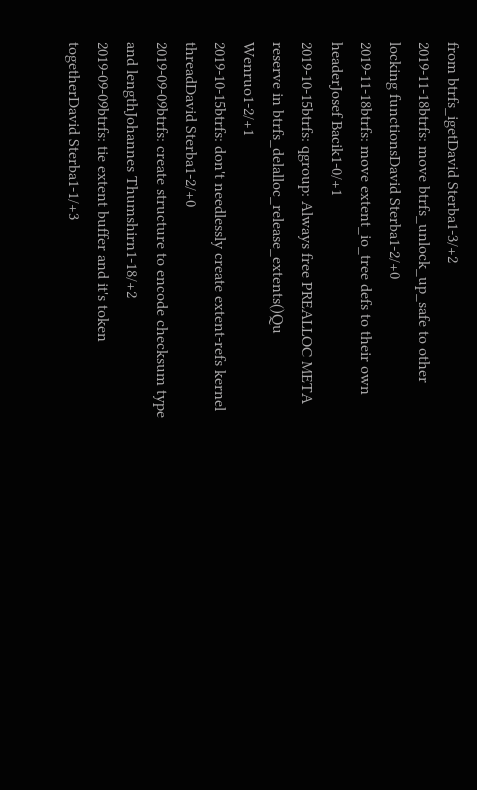from btrfs_igetDavid Sterba1-3/+2
2019-11-18btrfs: move btrfs_unlock_up_safe to other locking functionsDavid Sterba1-2/+0
2019-11-18btrfs: move extent_io_tree defs to their own headerJosef Bacik1-0/+1
2019-10-15btrfs: qgroup: Always free PREALLOC META reserve in btrfs_delalloc_release_extents()Qu Wenruo1-2/+1
2019-10-15btrfs: don't needlessly create extent-refs kernel threadDavid Sterba1-2/+0
2019-09-09btrfs: create structure to encode checksum type and lengthJohannes Thumshirn1-18/+2
2019-09-09btrfs: tie extent buffer and it's token togetherDavid Sterba1-1/+3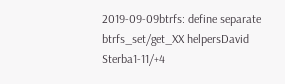2019-09-09btrfs: define separate btrfs_set/get_XX helpersDavid Sterba1-11/+4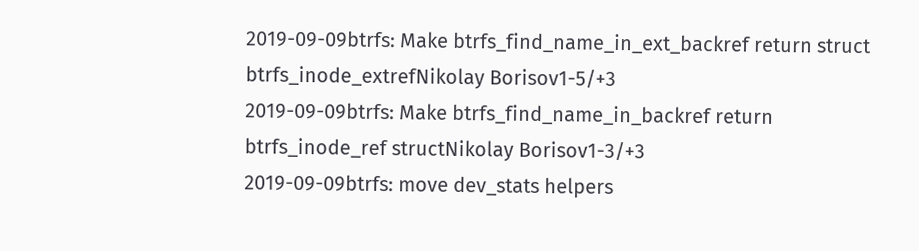2019-09-09btrfs: Make btrfs_find_name_in_ext_backref return struct btrfs_inode_extrefNikolay Borisov1-5/+3
2019-09-09btrfs: Make btrfs_find_name_in_backref return btrfs_inode_ref structNikolay Borisov1-3/+3
2019-09-09btrfs: move dev_stats helpers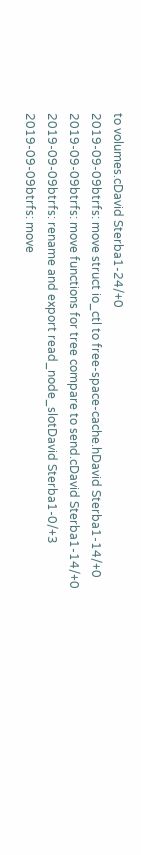to volumes.cDavid Sterba1-24/+0
2019-09-09btrfs: move struct io_ctl to free-space-cache.hDavid Sterba1-14/+0
2019-09-09btrfs: move functions for tree compare to send.cDavid Sterba1-14/+0
2019-09-09btrfs: rename and export read_node_slotDavid Sterba1-0/+3
2019-09-09btrfs: move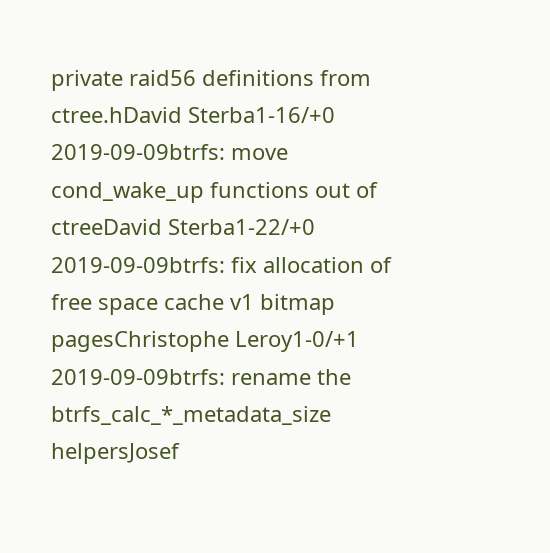private raid56 definitions from ctree.hDavid Sterba1-16/+0
2019-09-09btrfs: move cond_wake_up functions out of ctreeDavid Sterba1-22/+0
2019-09-09btrfs: fix allocation of free space cache v1 bitmap pagesChristophe Leroy1-0/+1
2019-09-09btrfs: rename the btrfs_calc_*_metadata_size helpersJosef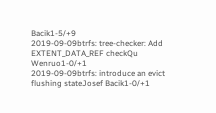Bacik1-5/+9
2019-09-09btrfs: tree-checker: Add EXTENT_DATA_REF checkQu Wenruo1-0/+1
2019-09-09btrfs: introduce an evict flushing stateJosef Bacik1-0/+1